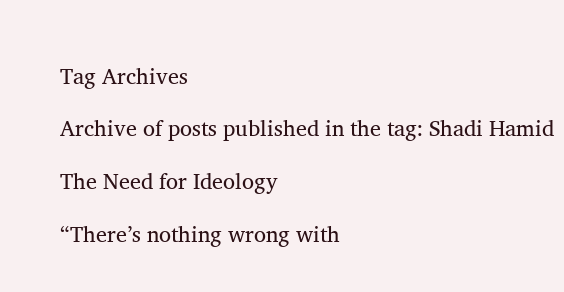Tag Archives

Archive of posts published in the tag: Shadi Hamid

The Need for Ideology

“There’s nothing wrong with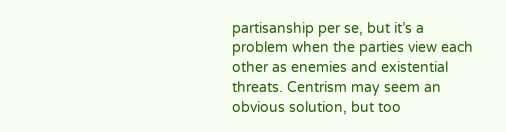partisanship per se, but it’s a problem when the parties view each other as enemies and existential threats. Centrism may seem an obvious solution, but too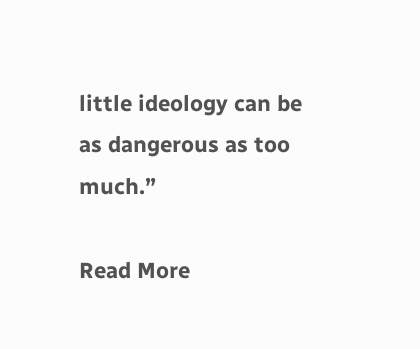little ideology can be as dangerous as too much.”

Read More